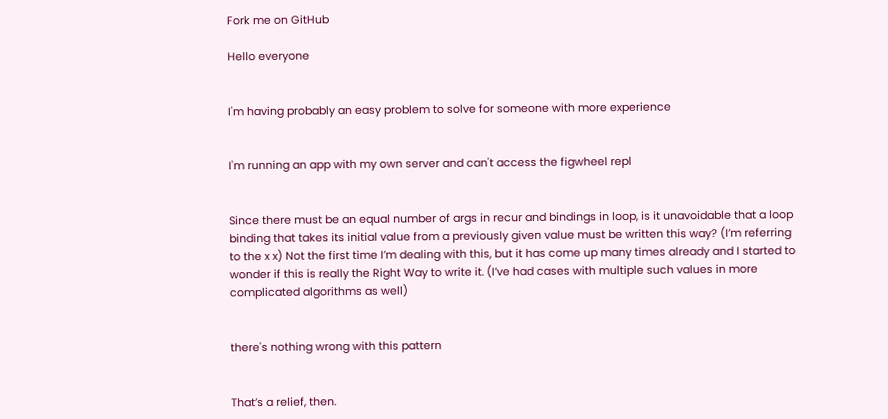Fork me on GitHub

Hello everyone


I'm having probably an easy problem to solve for someone with more experience


I'm running an app with my own server and can't access the figwheel repl


Since there must be an equal number of args in recur and bindings in loop, is it unavoidable that a loop binding that takes its initial value from a previously given value must be written this way? (I’m referring to the x x) Not the first time I’m dealing with this, but it has come up many times already and I started to wonder if this is really the Right Way to write it. (I’ve had cases with multiple such values in more complicated algorithms as well)


there's nothing wrong with this pattern


That’s a relief, then.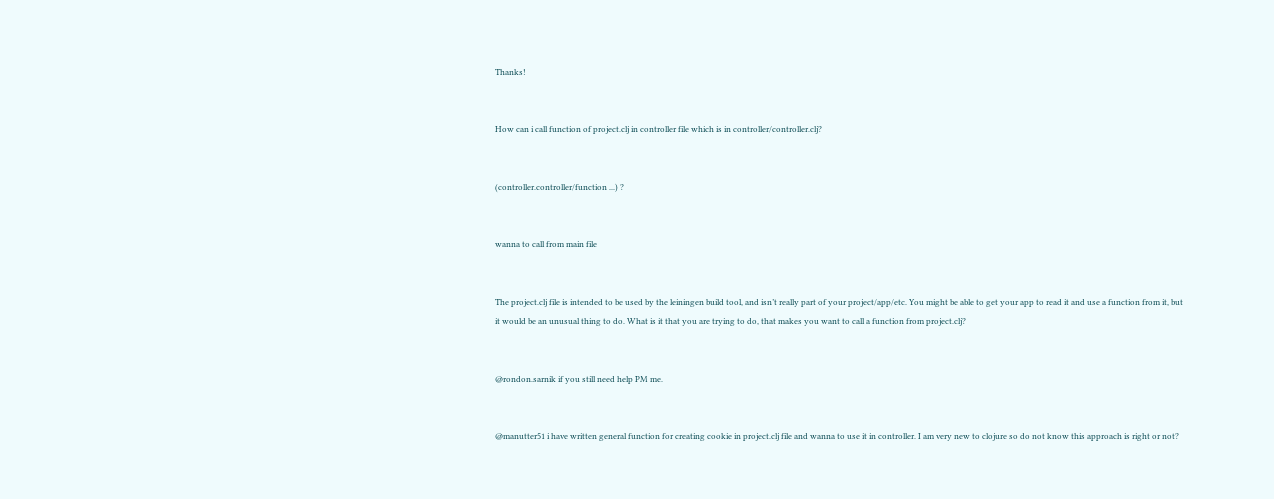Thanks!


How can i call function of project.clj in controller file which is in controller/controller.clj?


(controller.controller/function ...) ?


wanna to call from main file


The project.clj file is intended to be used by the leiningen build tool, and isn’t really part of your project/app/etc. You might be able to get your app to read it and use a function from it, but it would be an unusual thing to do. What is it that you are trying to do, that makes you want to call a function from project.clj?


@rondon.sarnik if you still need help PM me.


@manutter51 i have written general function for creating cookie in project.clj file and wanna to use it in controller. I am very new to clojure so do not know this approach is right or not?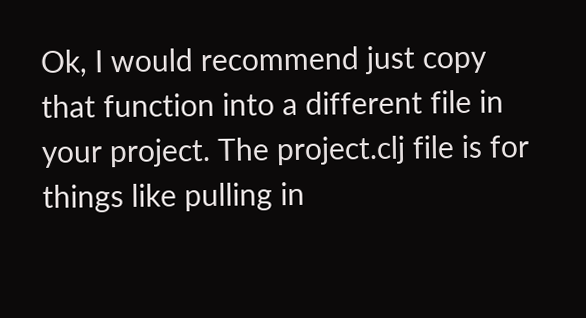Ok, I would recommend just copy that function into a different file in your project. The project.clj file is for things like pulling in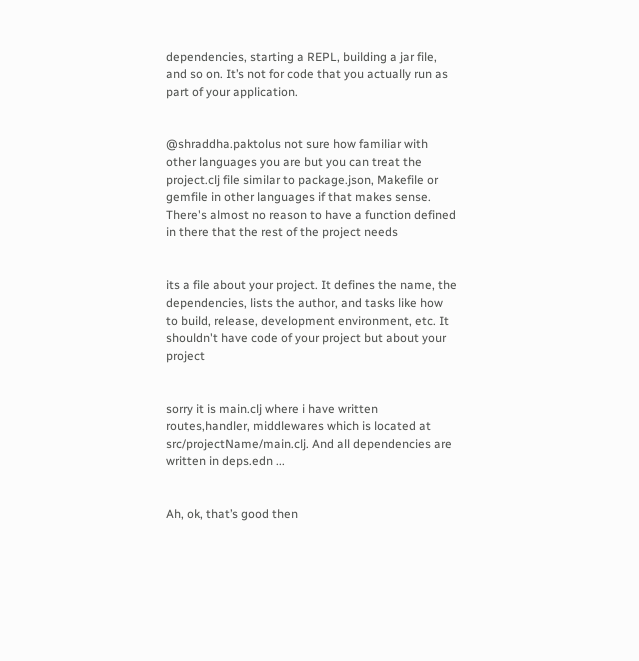dependencies, starting a REPL, building a jar file, and so on. It’s not for code that you actually run as part of your application.


@shraddha.paktolus not sure how familiar with other languages you are but you can treat the project.clj file similar to package.json, Makefile or gemfile in other languages if that makes sense. There's almost no reason to have a function defined in there that the rest of the project needs


its a file about your project. It defines the name, the dependencies, lists the author, and tasks like how to build, release, development environment, etc. It shouldn't have code of your project but about your project


sorry it is main.clj where i have written routes,handler, middlewares which is located at src/projectName/main.clj. And all dependencies are written in deps.edn ...


Ah, ok, that’s good then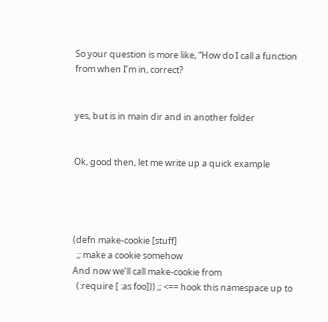So your question is more like, “How do I call a function from when I’m in, correct?


yes, but is in main dir and in another folder


Ok, good then, let me write up a quick example




(defn make-cookie [stuff]
  ;; make a cookie somehow
And now we’ll call make-cookie from
  (:require [ :as foo])) ;; <== hook this namespace up to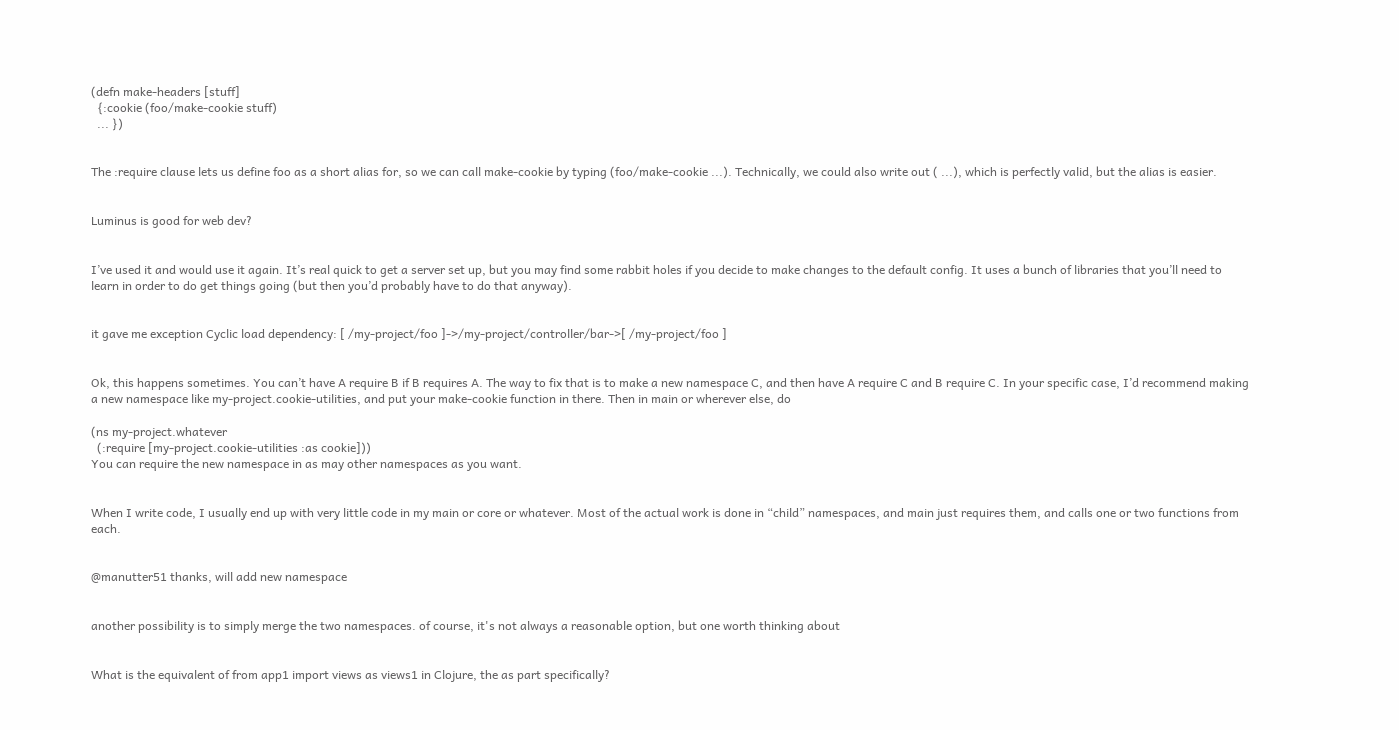(defn make-headers [stuff]
  {:cookie (foo/make-cookie stuff)
  ... })


The :require clause lets us define foo as a short alias for, so we can call make-cookie by typing (foo/make-cookie ...). Technically, we could also write out ( ...), which is perfectly valid, but the alias is easier.


Luminus is good for web dev?


I’ve used it and would use it again. It’s real quick to get a server set up, but you may find some rabbit holes if you decide to make changes to the default config. It uses a bunch of libraries that you’ll need to learn in order to do get things going (but then you’d probably have to do that anyway).


it gave me exception Cyclic load dependency: [ /my-project/foo ]->/my-project/controller/bar->[ /my-project/foo ]


Ok, this happens sometimes. You can’t have A require B if B requires A. The way to fix that is to make a new namespace C, and then have A require C and B require C. In your specific case, I’d recommend making a new namespace like my-project.cookie-utilities, and put your make-cookie function in there. Then in main or wherever else, do

(ns my-project.whatever
  (:require [my-project.cookie-utilities :as cookie]))
You can require the new namespace in as may other namespaces as you want.


When I write code, I usually end up with very little code in my main or core or whatever. Most of the actual work is done in “child” namespaces, and main just requires them, and calls one or two functions from each.


@manutter51 thanks, will add new namespace


another possibility is to simply merge the two namespaces. of course, it's not always a reasonable option, but one worth thinking about


What is the equivalent of from app1 import views as views1 in Clojure, the as part specifically?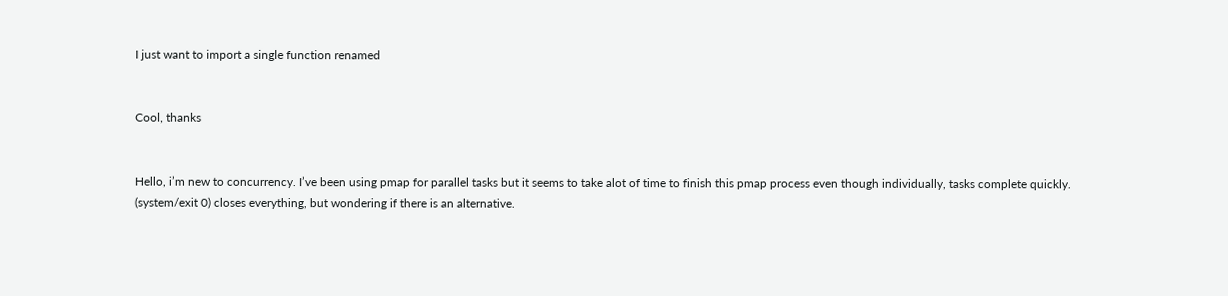I just want to import a single function renamed


Cool, thanks


Hello, i’m new to concurrency. I’ve been using pmap for parallel tasks but it seems to take alot of time to finish this pmap process even though individually, tasks complete quickly. (system/exit 0) closes everything, but wondering if there is an alternative.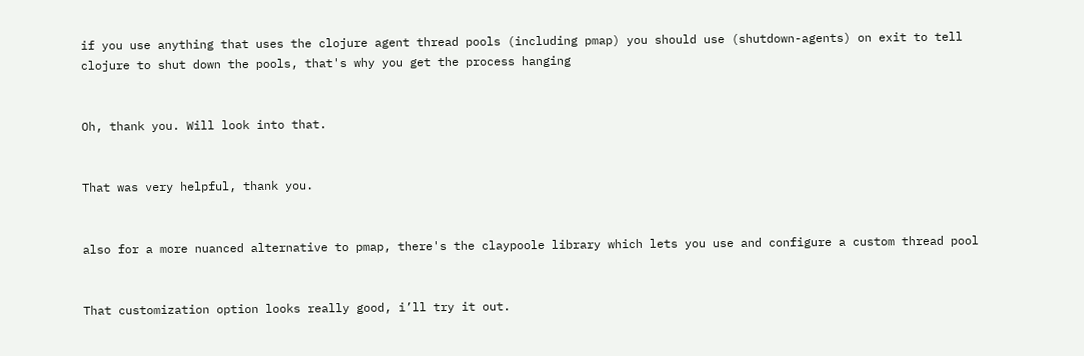if you use anything that uses the clojure agent thread pools (including pmap) you should use (shutdown-agents) on exit to tell clojure to shut down the pools, that's why you get the process hanging


Oh, thank you. Will look into that.


That was very helpful, thank you.


also for a more nuanced alternative to pmap, there's the claypoole library which lets you use and configure a custom thread pool


That customization option looks really good, i’ll try it out.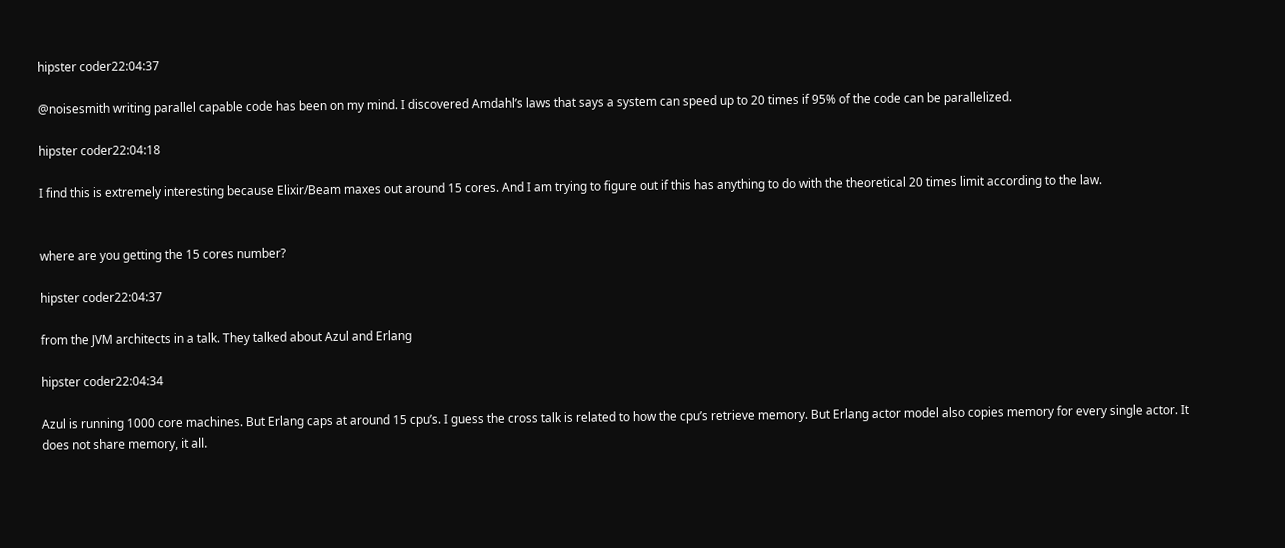hipster coder22:04:37

@noisesmith writing parallel capable code has been on my mind. I discovered Amdahl’s laws that says a system can speed up to 20 times if 95% of the code can be parallelized.

hipster coder22:04:18

I find this is extremely interesting because Elixir/Beam maxes out around 15 cores. And I am trying to figure out if this has anything to do with the theoretical 20 times limit according to the law.


where are you getting the 15 cores number?

hipster coder22:04:37

from the JVM architects in a talk. They talked about Azul and Erlang

hipster coder22:04:34

Azul is running 1000 core machines. But Erlang caps at around 15 cpu’s. I guess the cross talk is related to how the cpu’s retrieve memory. But Erlang actor model also copies memory for every single actor. It does not share memory, it all.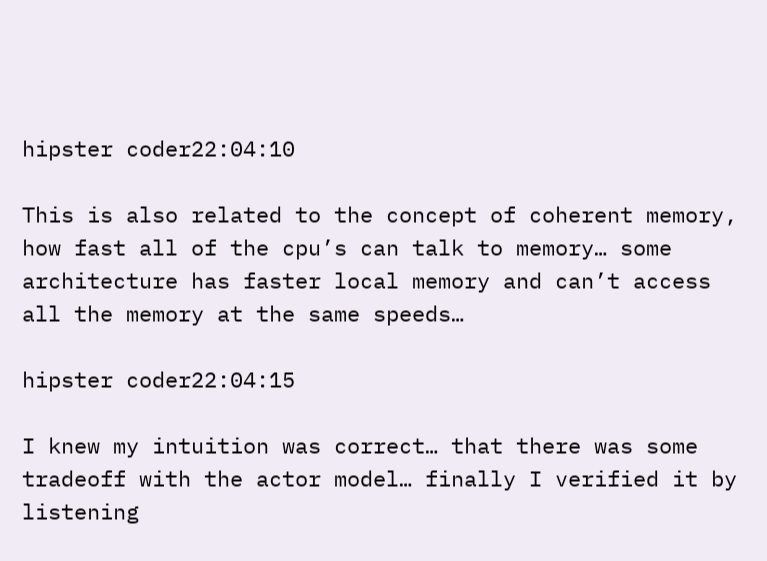hipster coder22:04:10

This is also related to the concept of coherent memory, how fast all of the cpu’s can talk to memory… some architecture has faster local memory and can’t access all the memory at the same speeds…

hipster coder22:04:15

I knew my intuition was correct… that there was some tradeoff with the actor model… finally I verified it by listening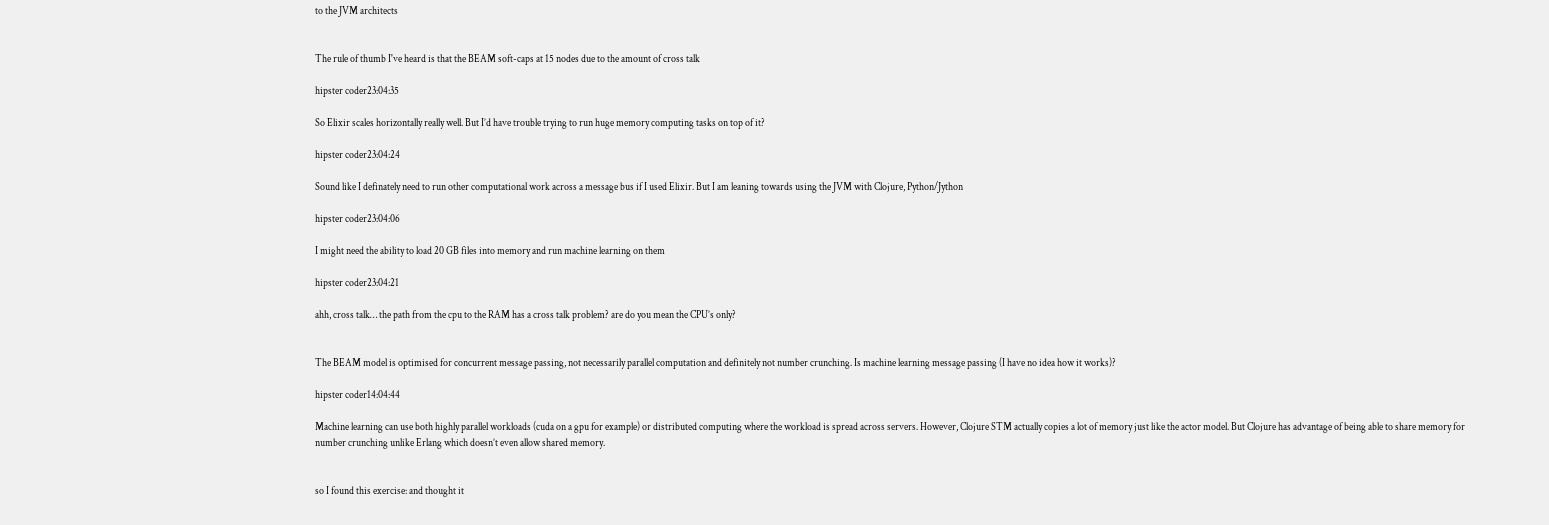to the JVM architects


The rule of thumb I've heard is that the BEAM soft-caps at 15 nodes due to the amount of cross talk

hipster coder23:04:35

So Elixir scales horizontally really well. But I’d have trouble trying to run huge memory computing tasks on top of it?

hipster coder23:04:24

Sound like I definately need to run other computational work across a message bus if I used Elixir. But I am leaning towards using the JVM with Clojure, Python/Jython

hipster coder23:04:06

I might need the ability to load 20 GB files into memory and run machine learning on them

hipster coder23:04:21

ahh, cross talk… the path from the cpu to the RAM has a cross talk problem? are do you mean the CPU’s only?


The BEAM model is optimised for concurrent message passing, not necessarily parallel computation and definitely not number crunching. Is machine learning message passing (I have no idea how it works)?

hipster coder14:04:44

Machine learning can use both highly parallel workloads (cuda on a gpu for example) or distributed computing where the workload is spread across servers. However, Clojure STM actually copies a lot of memory just like the actor model. But Clojure has advantage of being able to share memory for number crunching unlike Erlang which doesn’t even allow shared memory.


so I found this exercise: and thought it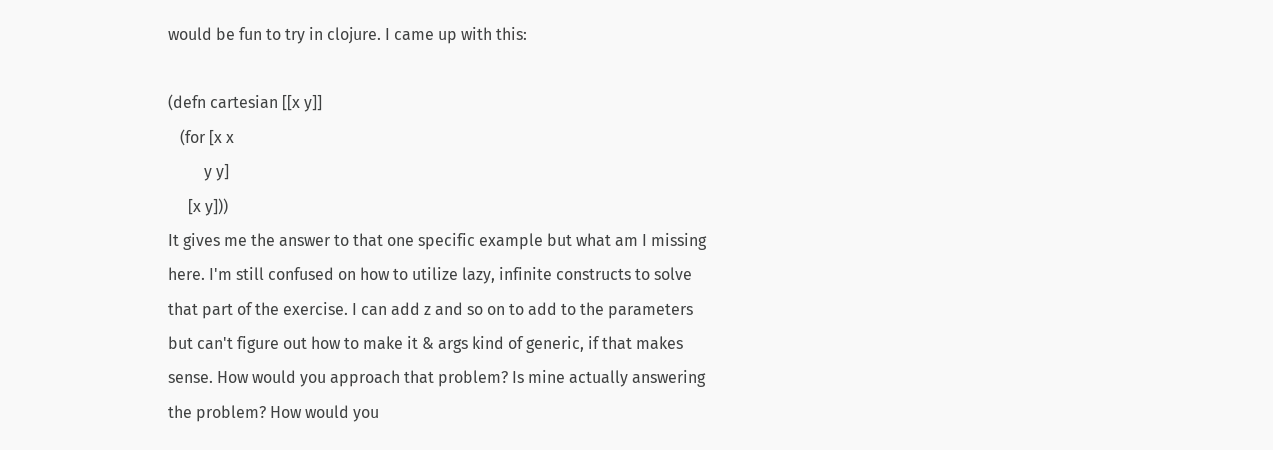would be fun to try in clojure. I came up with this:

(defn cartesian [[x y]]
   (for [x x
         y y]
     [x y]))
It gives me the answer to that one specific example but what am I missing here. I'm still confused on how to utilize lazy, infinite constructs to solve that part of the exercise. I can add z and so on to add to the parameters but can't figure out how to make it & args kind of generic, if that makes sense. How would you approach that problem? Is mine actually answering the problem? How would you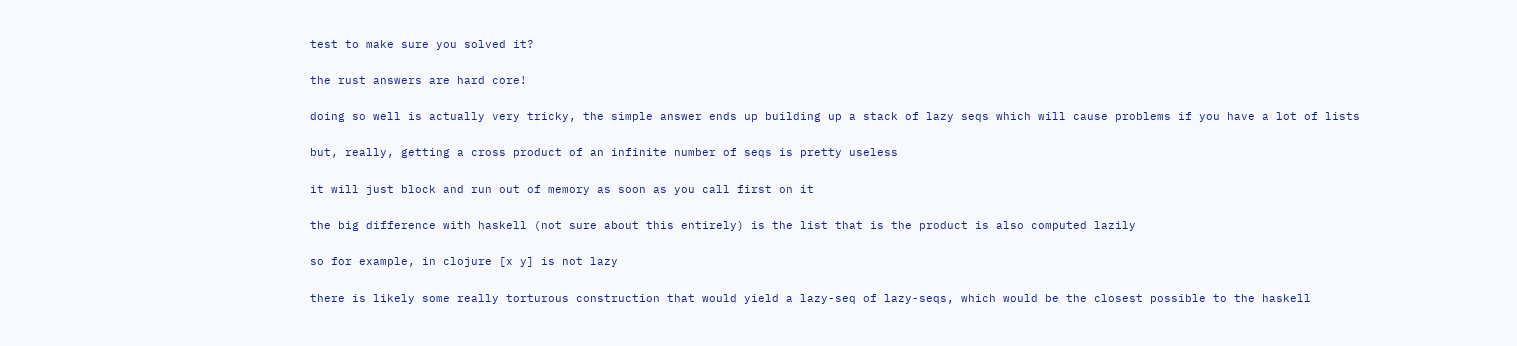test to make sure you solved it?


the rust answers are hard core!


doing so well is actually very tricky, the simple answer ends up building up a stack of lazy seqs which will cause problems if you have a lot of lists


but, really, getting a cross product of an infinite number of seqs is pretty useless


it will just block and run out of memory as soon as you call first on it


the big difference with haskell (not sure about this entirely) is the list that is the product is also computed lazily


so for example, in clojure [x y] is not lazy


there is likely some really torturous construction that would yield a lazy-seq of lazy-seqs, which would be the closest possible to the haskell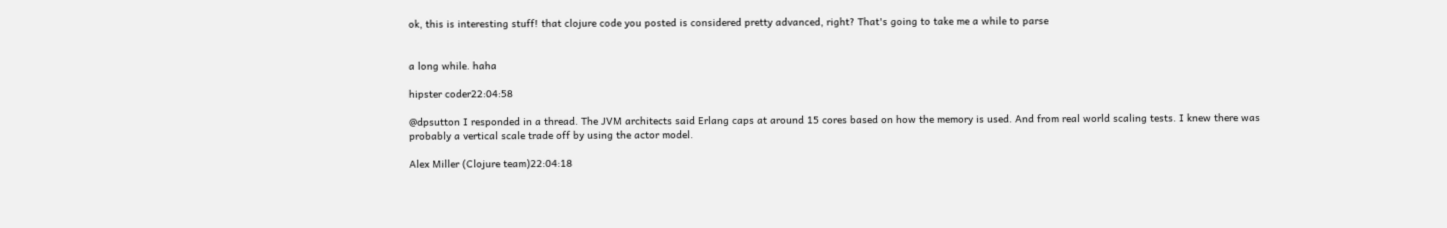ok, this is interesting stuff! that clojure code you posted is considered pretty advanced, right? That's going to take me a while to parse


a long while. haha

hipster coder22:04:58

@dpsutton I responded in a thread. The JVM architects said Erlang caps at around 15 cores based on how the memory is used. And from real world scaling tests. I knew there was probably a vertical scale trade off by using the actor model.

Alex Miller (Clojure team)22:04:18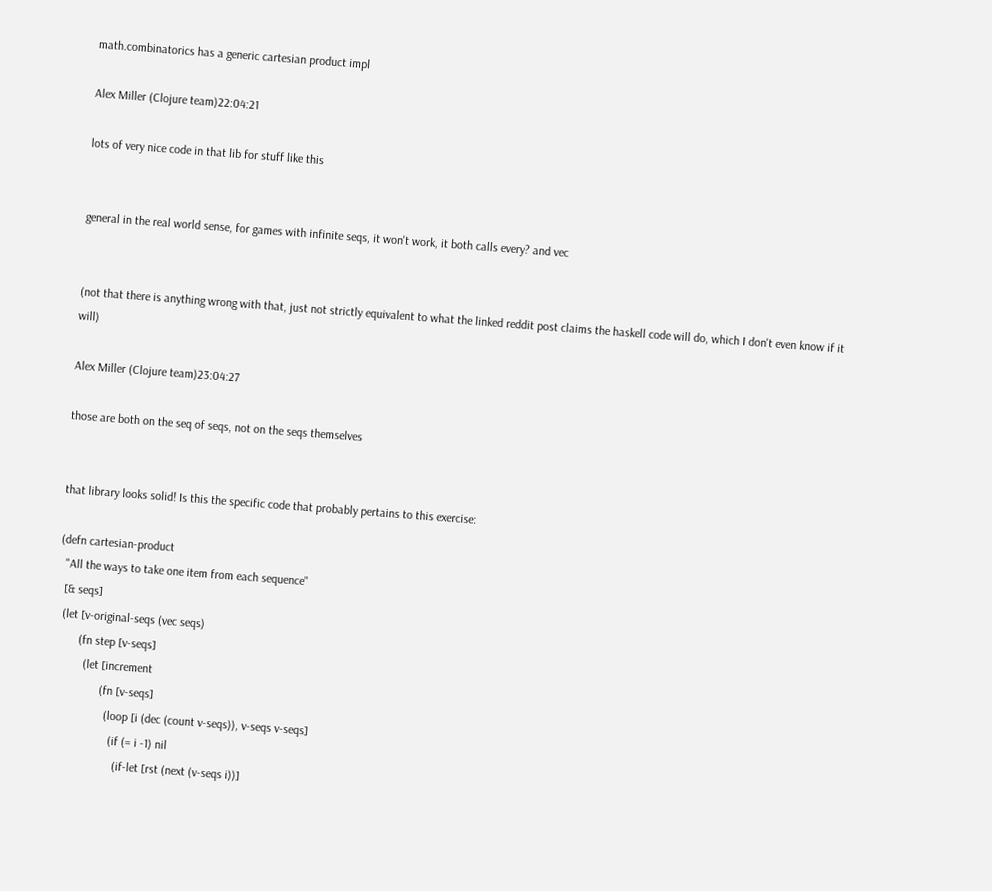math.combinatorics has a generic cartesian product impl

Alex Miller (Clojure team)22:04:21

lots of very nice code in that lib for stuff like this


general in the real world sense, for games with infinite seqs, it won't work, it both calls every? and vec


(not that there is anything wrong with that, just not strictly equivalent to what the linked reddit post claims the haskell code will do, which I don't even know if it will)

Alex Miller (Clojure team)23:04:27

those are both on the seq of seqs, not on the seqs themselves


that library looks solid! Is this the specific code that probably pertains to this exercise:

(defn cartesian-product
  "All the ways to take one item from each sequence"
  [& seqs]
  (let [v-original-seqs (vec seqs)
        (fn step [v-seqs]
          (let [increment
                (fn [v-seqs]
                  (loop [i (dec (count v-seqs)), v-seqs v-seqs]
                    (if (= i -1) nil
                      (if-let [rst (next (v-seqs i))]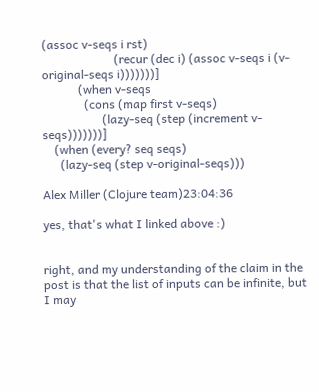(assoc v-seqs i rst)
                        (recur (dec i) (assoc v-seqs i (v-original-seqs i)))))))]
            (when v-seqs
              (cons (map first v-seqs)
                    (lazy-seq (step (increment v-seqs)))))))]
    (when (every? seq seqs)
      (lazy-seq (step v-original-seqs)))

Alex Miller (Clojure team)23:04:36

yes, that's what I linked above :)


right, and my understanding of the claim in the post is that the list of inputs can be infinite, but I may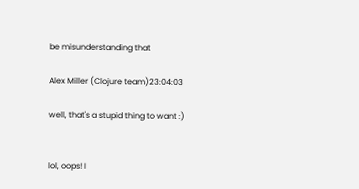be misunderstanding that

Alex Miller (Clojure team)23:04:03

well, that's a stupid thing to want :)


lol, oops! I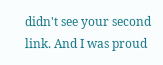didn't see your second link. And I was proud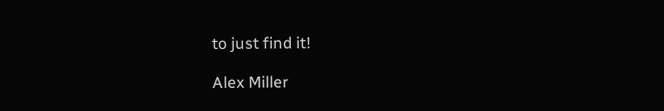to just find it!

Alex Miller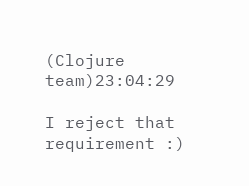(Clojure team)23:04:29

I reject that requirement :)